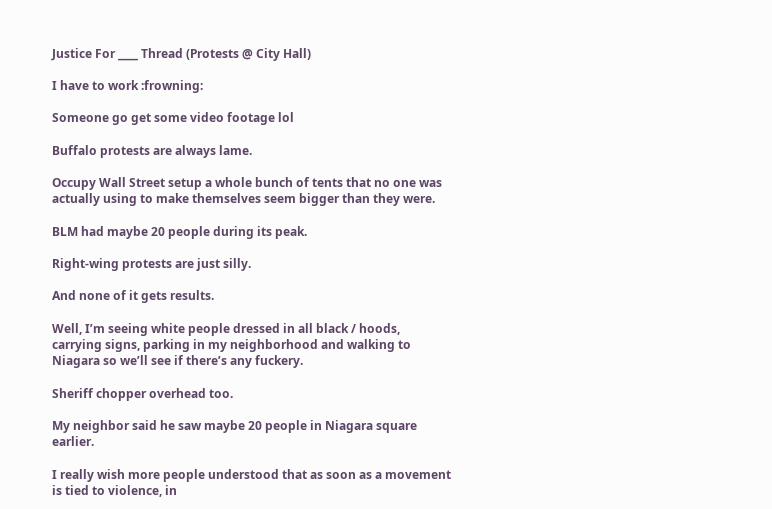Justice For ____ Thread (Protests @ City Hall)

I have to work :frowning:

Someone go get some video footage lol

Buffalo protests are always lame.

Occupy Wall Street setup a whole bunch of tents that no one was actually using to make themselves seem bigger than they were.

BLM had maybe 20 people during its peak.

Right-wing protests are just silly.

And none of it gets results.

Well, I’m seeing white people dressed in all black / hoods, carrying signs, parking in my neighborhood and walking to Niagara so we’ll see if there’s any fuckery.

Sheriff chopper overhead too.

My neighbor said he saw maybe 20 people in Niagara square earlier.

I really wish more people understood that as soon as a movement is tied to violence, in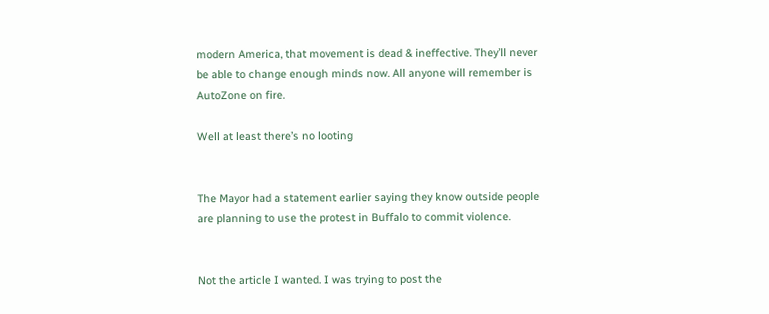modern America, that movement is dead & ineffective. They’ll never be able to change enough minds now. All anyone will remember is AutoZone on fire.

Well at least there’s no looting


The Mayor had a statement earlier saying they know outside people are planning to use the protest in Buffalo to commit violence.


Not the article I wanted. I was trying to post the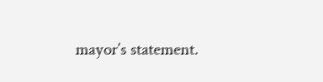mayor’s statement.